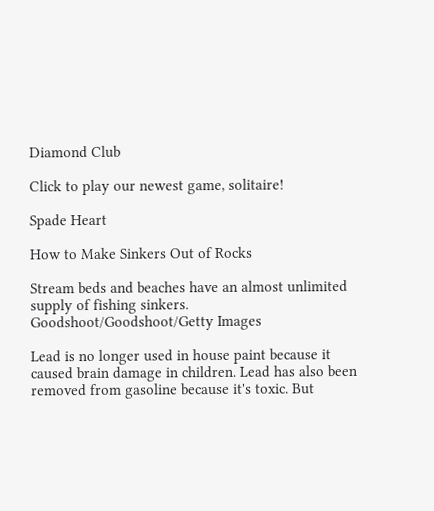Diamond Club

Click to play our newest game, solitaire!

Spade Heart

How to Make Sinkers Out of Rocks

Stream beds and beaches have an almost unlimited supply of fishing sinkers.
Goodshoot/Goodshoot/Getty Images

Lead is no longer used in house paint because it caused brain damage in children. Lead has also been removed from gasoline because it's toxic. But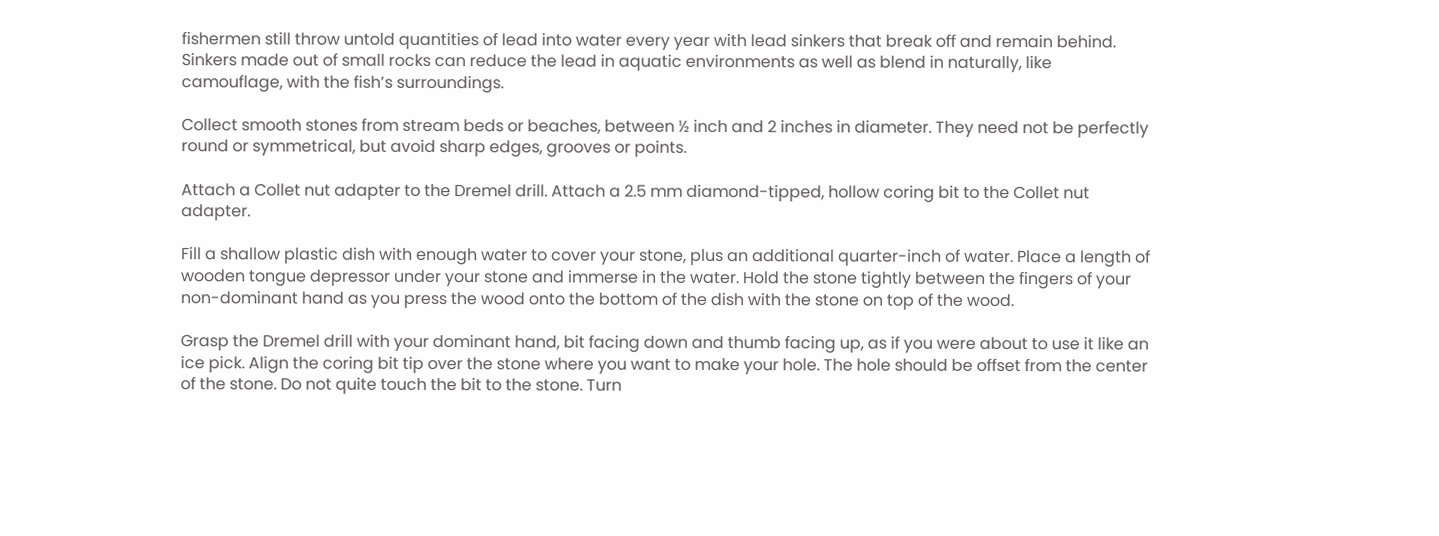fishermen still throw untold quantities of lead into water every year with lead sinkers that break off and remain behind. Sinkers made out of small rocks can reduce the lead in aquatic environments as well as blend in naturally, like camouflage, with the fish’s surroundings.

Collect smooth stones from stream beds or beaches, between ½ inch and 2 inches in diameter. They need not be perfectly round or symmetrical, but avoid sharp edges, grooves or points.

Attach a Collet nut adapter to the Dremel drill. Attach a 2.5 mm diamond-tipped, hollow coring bit to the Collet nut adapter.

Fill a shallow plastic dish with enough water to cover your stone, plus an additional quarter-inch of water. Place a length of wooden tongue depressor under your stone and immerse in the water. Hold the stone tightly between the fingers of your non-dominant hand as you press the wood onto the bottom of the dish with the stone on top of the wood.

Grasp the Dremel drill with your dominant hand, bit facing down and thumb facing up, as if you were about to use it like an ice pick. Align the coring bit tip over the stone where you want to make your hole. The hole should be offset from the center of the stone. Do not quite touch the bit to the stone. Turn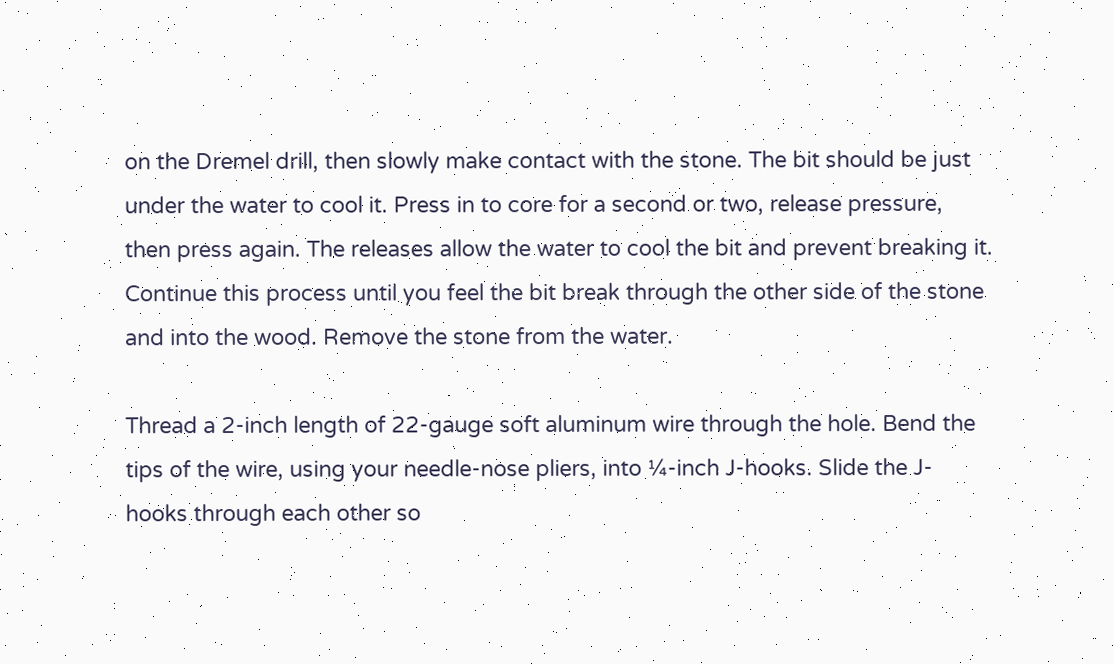on the Dremel drill, then slowly make contact with the stone. The bit should be just under the water to cool it. Press in to core for a second or two, release pressure, then press again. The releases allow the water to cool the bit and prevent breaking it. Continue this process until you feel the bit break through the other side of the stone and into the wood. Remove the stone from the water.

Thread a 2-inch length of 22-gauge soft aluminum wire through the hole. Bend the tips of the wire, using your needle-nose pliers, into ¼-inch J-hooks. Slide the J-hooks through each other so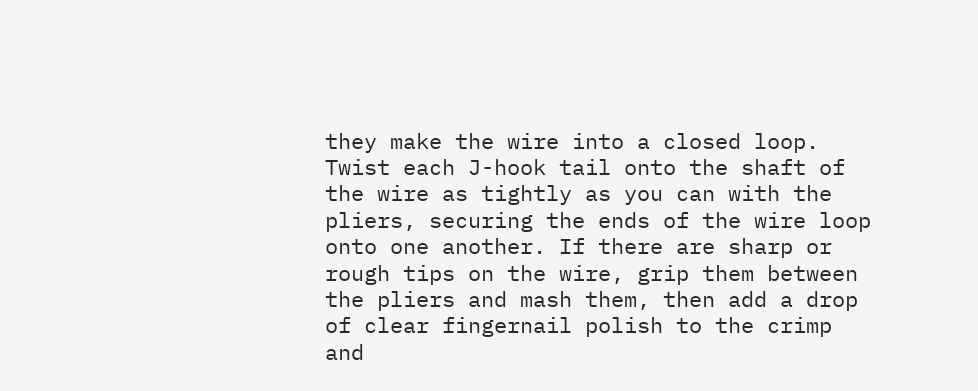they make the wire into a closed loop. Twist each J-hook tail onto the shaft of the wire as tightly as you can with the pliers, securing the ends of the wire loop onto one another. If there are sharp or rough tips on the wire, grip them between the pliers and mash them, then add a drop of clear fingernail polish to the crimp and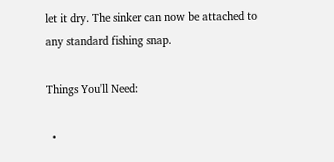let it dry. The sinker can now be attached to any standard fishing snap.

Things You'll Need:

  •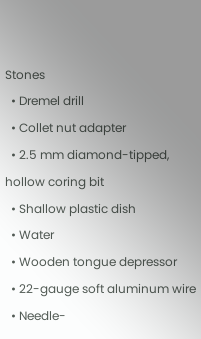Stones
  • Dremel drill
  • Collet nut adapter
  • 2.5 mm diamond-tipped, hollow coring bit
  • Shallow plastic dish
  • Water
  • Wooden tongue depressor
  • 22-gauge soft aluminum wire
  • Needle-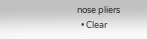nose pliers
  • Clear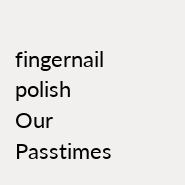fingernail polish
Our Passtimes